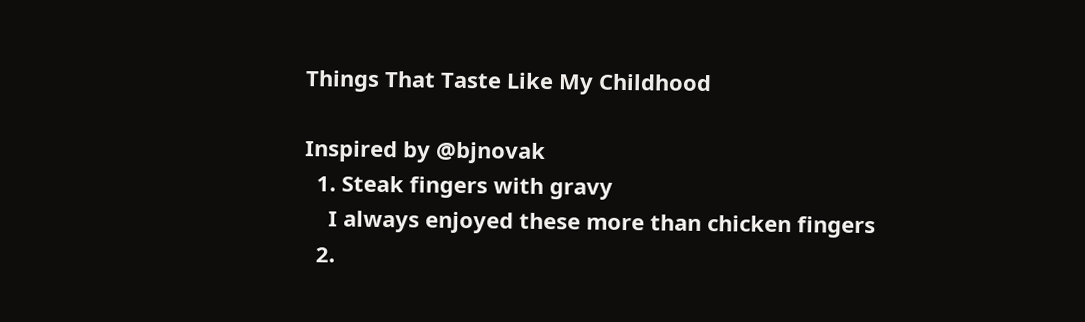Things That Taste Like My Childhood

Inspired by @bjnovak
  1. Steak fingers with gravy
    I always enjoyed these more than chicken fingers
  2.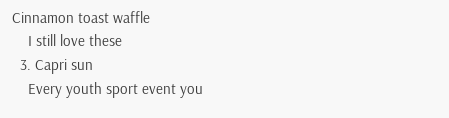Cinnamon toast waffle
    I still love these
  3. Capri sun
    Every youth sport event you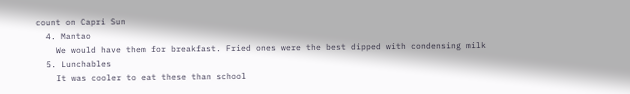count on Capri Sun
  4. Mantao
    We would have them for breakfast. Fried ones were the best dipped with condensing milk
  5. Lunchables
    It was cooler to eat these than school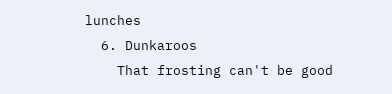lunches
  6. Dunkaroos
    That frosting can't be good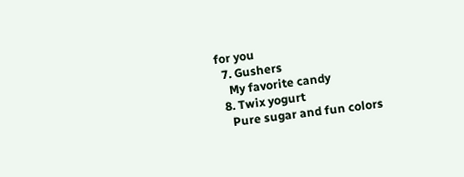for you
  7. Gushers
    My favorite candy
  8. Twix yogurt
    Pure sugar and fun colors